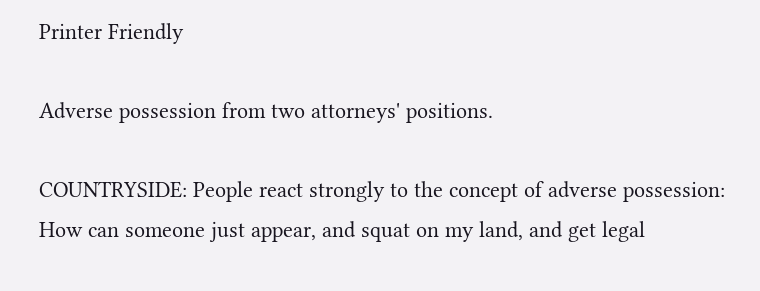Printer Friendly

Adverse possession from two attorneys' positions.

COUNTRYSIDE: People react strongly to the concept of adverse possession: How can someone just appear, and squat on my land, and get legal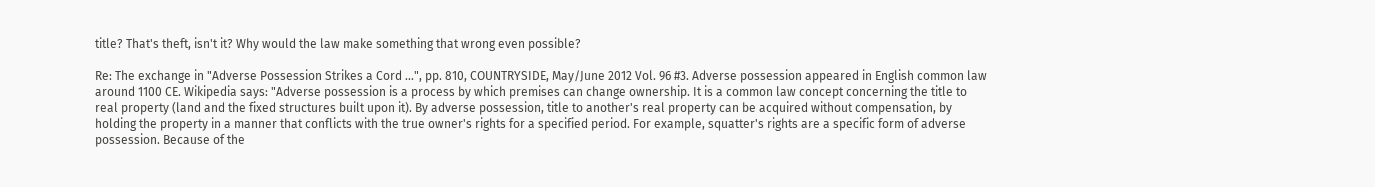title? That's theft, isn't it? Why would the law make something that wrong even possible?

Re: The exchange in "Adverse Possession Strikes a Cord ...", pp. 810, COUNTRYSIDE, May/June 2012 Vol. 96 #3. Adverse possession appeared in English common law around 1100 CE. Wikipedia says: "Adverse possession is a process by which premises can change ownership. It is a common law concept concerning the title to real property (land and the fixed structures built upon it). By adverse possession, title to another's real property can be acquired without compensation, by holding the property in a manner that conflicts with the true owner's rights for a specified period. For example, squatter's rights are a specific form of adverse possession. Because of the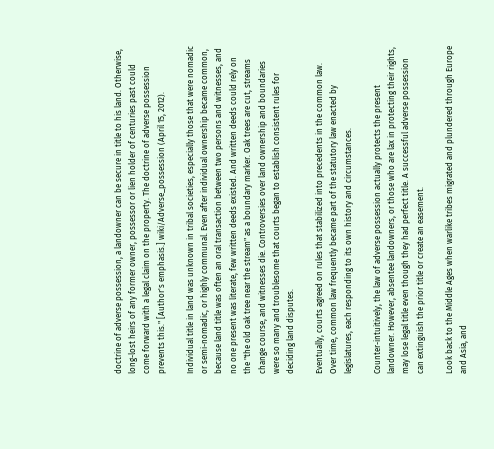doctrine of adverse possession, a landowner can be secure in title to his land. Otherwise, long-lost heirs of any former owner, possessor or lien holder of centuries past could come forward with a legal claim on the property. The doctrine of adverse possession prevents this." [Author's emphasis.] wiki/Adverse_possession (April 15, 2012).

Individual title in land was unknown in tribal societies, especially those that were nomadic or semi-nomadic, or highly communal. Even after individual ownership became common, because land title was often an oral transaction between two persons and witnesses, and no one present was literate, few written deeds existed. And written deeds could rely on the "the old oak tree near the stream" as a boundary marker. Oak trees are cut, streams change course, and witnesses die. Controversies over land ownership and boundaries were so many and troublesome that courts began to establish consistent rules for deciding land disputes.

Eventually, courts agreed on rules that stabilized into precedents in the common law. Over time, common law frequently became part of the statutory law enacted by legislatures, each responding to its own history and circumstances.

Counter-intuitively, the law of adverse possession actually protects the present landowner. However, absentee landowners, or those who are lax in protecting their rights, may lose legal title even though they had perfect title. A successful adverse possession can extinguish the prior title or create an easement.

Look back to the Middle Ages when warlike tribes migrated and plundered through Europe and Asia, and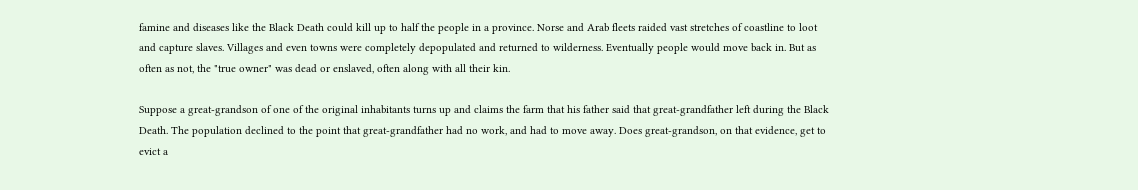famine and diseases like the Black Death could kill up to half the people in a province. Norse and Arab fleets raided vast stretches of coastline to loot and capture slaves. Villages and even towns were completely depopulated and returned to wilderness. Eventually people would move back in. But as often as not, the "true owner" was dead or enslaved, often along with all their kin.

Suppose a great-grandson of one of the original inhabitants turns up and claims the farm that his father said that great-grandfather left during the Black Death. The population declined to the point that great-grandfather had no work, and had to move away. Does great-grandson, on that evidence, get to evict a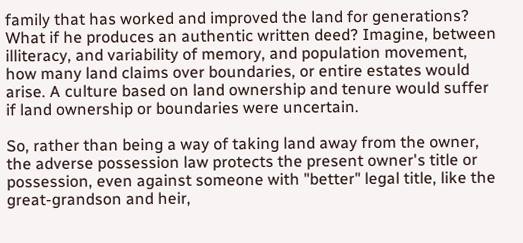family that has worked and improved the land for generations? What if he produces an authentic written deed? Imagine, between illiteracy, and variability of memory, and population movement, how many land claims over boundaries, or entire estates would arise. A culture based on land ownership and tenure would suffer if land ownership or boundaries were uncertain.

So, rather than being a way of taking land away from the owner, the adverse possession law protects the present owner's title or possession, even against someone with "better" legal title, like the great-grandson and heir,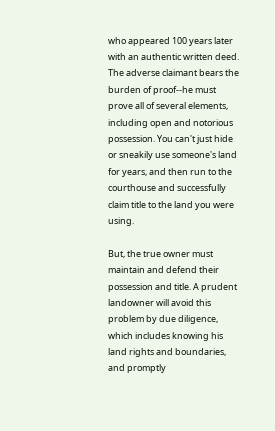who appeared 100 years later with an authentic written deed. The adverse claimant bears the burden of proof--he must prove all of several elements, including open and notorious possession. You can't just hide or sneakily use someone's land for years, and then run to the courthouse and successfully claim title to the land you were using.

But, the true owner must maintain and defend their possession and title. A prudent landowner will avoid this problem by due diligence, which includes knowing his land rights and boundaries, and promptly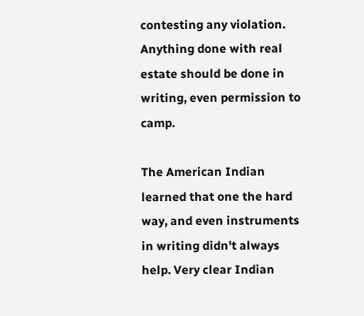contesting any violation. Anything done with real estate should be done in writing, even permission to camp.

The American Indian learned that one the hard way, and even instruments in writing didn't always help. Very clear Indian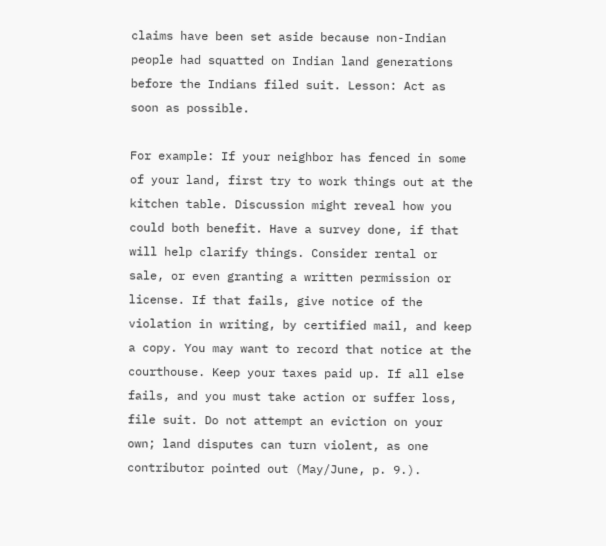claims have been set aside because non-Indian people had squatted on Indian land generations before the Indians filed suit. Lesson: Act as soon as possible.

For example: If your neighbor has fenced in some of your land, first try to work things out at the kitchen table. Discussion might reveal how you could both benefit. Have a survey done, if that will help clarify things. Consider rental or sale, or even granting a written permission or license. If that fails, give notice of the violation in writing, by certified mail, and keep a copy. You may want to record that notice at the courthouse. Keep your taxes paid up. If all else fails, and you must take action or suffer loss, file suit. Do not attempt an eviction on your own; land disputes can turn violent, as one contributor pointed out (May/June, p. 9.).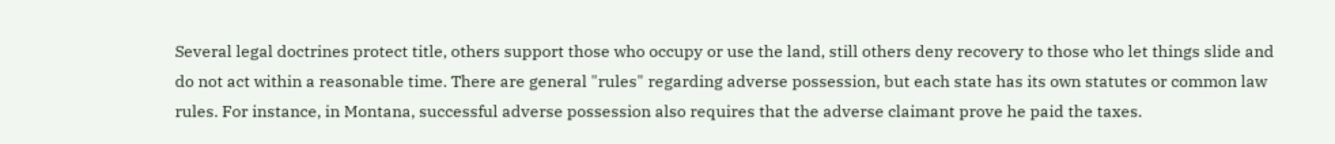Several legal doctrines protect title, others support those who occupy or use the land, still others deny recovery to those who let things slide and do not act within a reasonable time. There are general "rules" regarding adverse possession, but each state has its own statutes or common law rules. For instance, in Montana, successful adverse possession also requires that the adverse claimant prove he paid the taxes.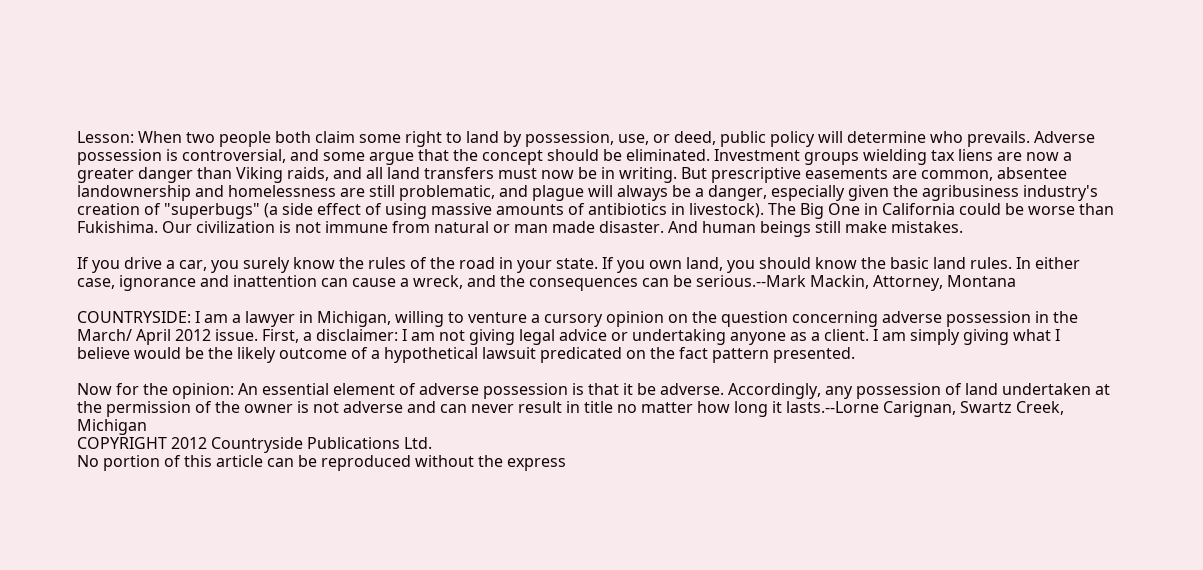Lesson: When two people both claim some right to land by possession, use, or deed, public policy will determine who prevails. Adverse possession is controversial, and some argue that the concept should be eliminated. Investment groups wielding tax liens are now a greater danger than Viking raids, and all land transfers must now be in writing. But prescriptive easements are common, absentee landownership and homelessness are still problematic, and plague will always be a danger, especially given the agribusiness industry's creation of "superbugs" (a side effect of using massive amounts of antibiotics in livestock). The Big One in California could be worse than Fukishima. Our civilization is not immune from natural or man made disaster. And human beings still make mistakes.

If you drive a car, you surely know the rules of the road in your state. If you own land, you should know the basic land rules. In either case, ignorance and inattention can cause a wreck, and the consequences can be serious.--Mark Mackin, Attorney, Montana

COUNTRYSIDE: I am a lawyer in Michigan, willing to venture a cursory opinion on the question concerning adverse possession in the March/ April 2012 issue. First, a disclaimer: I am not giving legal advice or undertaking anyone as a client. I am simply giving what I believe would be the likely outcome of a hypothetical lawsuit predicated on the fact pattern presented.

Now for the opinion: An essential element of adverse possession is that it be adverse. Accordingly, any possession of land undertaken at the permission of the owner is not adverse and can never result in title no matter how long it lasts.--Lorne Carignan, Swartz Creek, Michigan
COPYRIGHT 2012 Countryside Publications Ltd.
No portion of this article can be reproduced without the express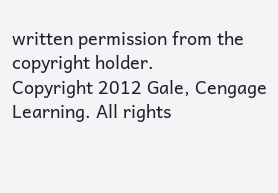written permission from the copyright holder.
Copyright 2012 Gale, Cengage Learning. All rights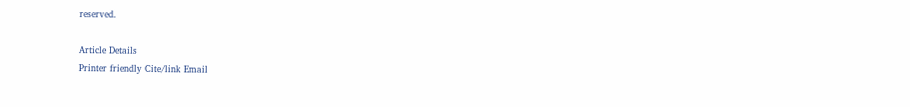reserved.

Article Details
Printer friendly Cite/link Email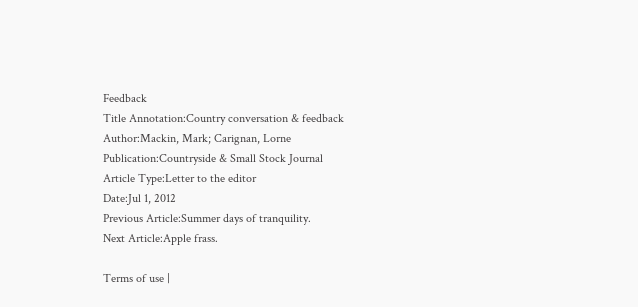Feedback
Title Annotation:Country conversation & feedback
Author:Mackin, Mark; Carignan, Lorne
Publication:Countryside & Small Stock Journal
Article Type:Letter to the editor
Date:Jul 1, 2012
Previous Article:Summer days of tranquility.
Next Article:Apple frass.

Terms of use |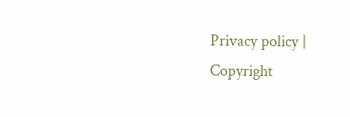Privacy policy | Copyright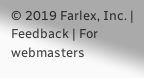© 2019 Farlex, Inc. | Feedback | For webmasters